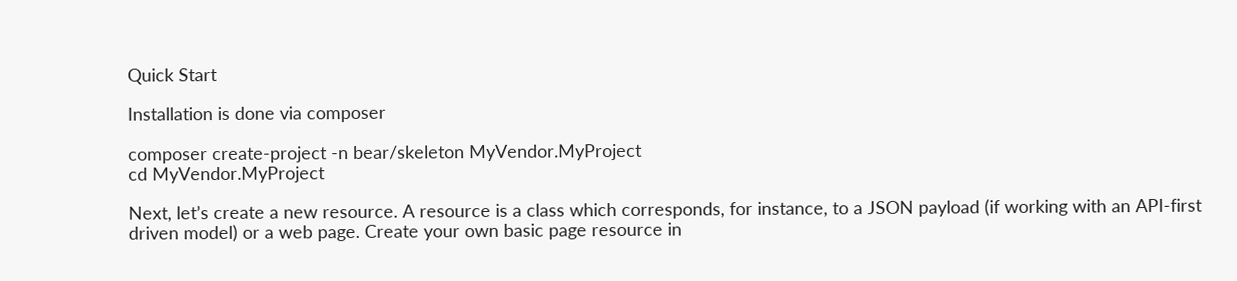Quick Start

Installation is done via composer

composer create-project -n bear/skeleton MyVendor.MyProject
cd MyVendor.MyProject

Next, let’s create a new resource. A resource is a class which corresponds, for instance, to a JSON payload (if working with an API-first driven model) or a web page. Create your own basic page resource in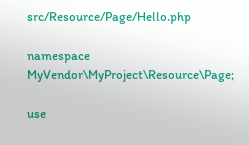src/Resource/Page/Hello.php

namespace MyVendor\MyProject\Resource\Page;

use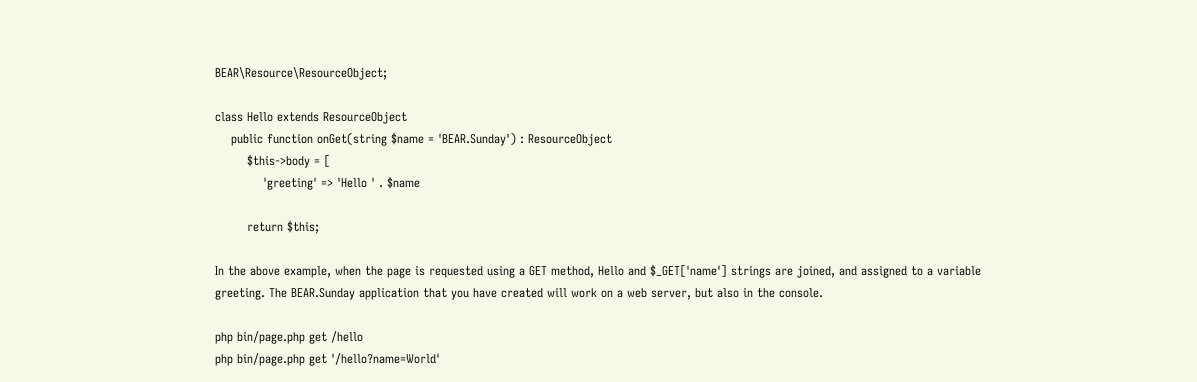BEAR\Resource\ResourceObject;

class Hello extends ResourceObject
    public function onGet(string $name = 'BEAR.Sunday') : ResourceObject
        $this->body = [
            'greeting' => 'Hello ' . $name

        return $this;

In the above example, when the page is requested using a GET method, Hello and $_GET['name'] strings are joined, and assigned to a variable greeting. The BEAR.Sunday application that you have created will work on a web server, but also in the console.

php bin/page.php get /hello
php bin/page.php get '/hello?name=World'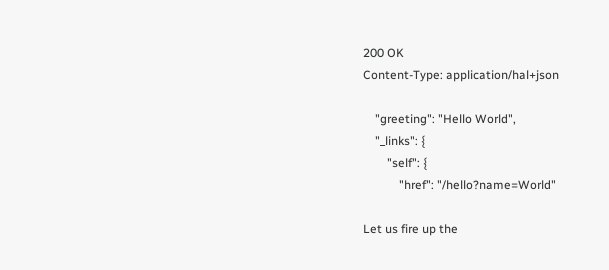200 OK
Content-Type: application/hal+json

    "greeting": "Hello World",
    "_links": {
        "self": {
            "href": "/hello?name=World"

Let us fire up the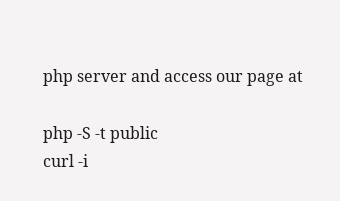php server and access our page at

php -S -t public
curl -i